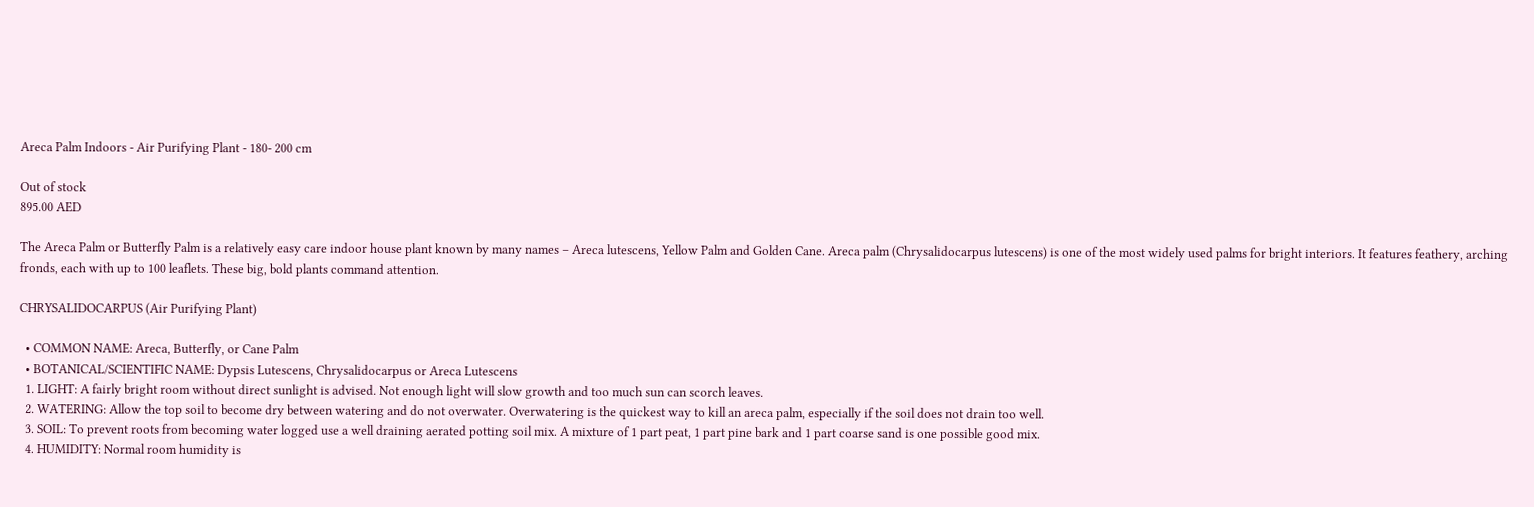Areca Palm Indoors - Air Purifying Plant - 180- 200 cm

Out of stock
895.00 AED

The Areca Palm or Butterfly Palm is a relatively easy care indoor house plant known by many names – Areca lutescens, Yellow Palm and Golden Cane. Areca palm (Chrysalidocarpus lutescens) is one of the most widely used palms for bright interiors. It features feathery, arching fronds, each with up to 100 leaflets. These big, bold plants command attention.

CHRYSALIDOCARPUS (Air Purifying Plant)

  • COMMON NAME: Areca, Butterfly, or Cane Palm
  • BOTANICAL/SCIENTIFIC NAME: Dypsis Lutescens, Chrysalidocarpus or Areca Lutescens
  1. LIGHT: A fairly bright room without direct sunlight is advised. Not enough light will slow growth and too much sun can scorch leaves.
  2. WATERING: Allow the top soil to become dry between watering and do not overwater. Overwatering is the quickest way to kill an areca palm, especially if the soil does not drain too well.
  3. SOIL: To prevent roots from becoming water logged use a well draining aerated potting soil mix. A mixture of 1 part peat, 1 part pine bark and 1 part coarse sand is one possible good mix.
  4. HUMIDITY: Normal room humidity is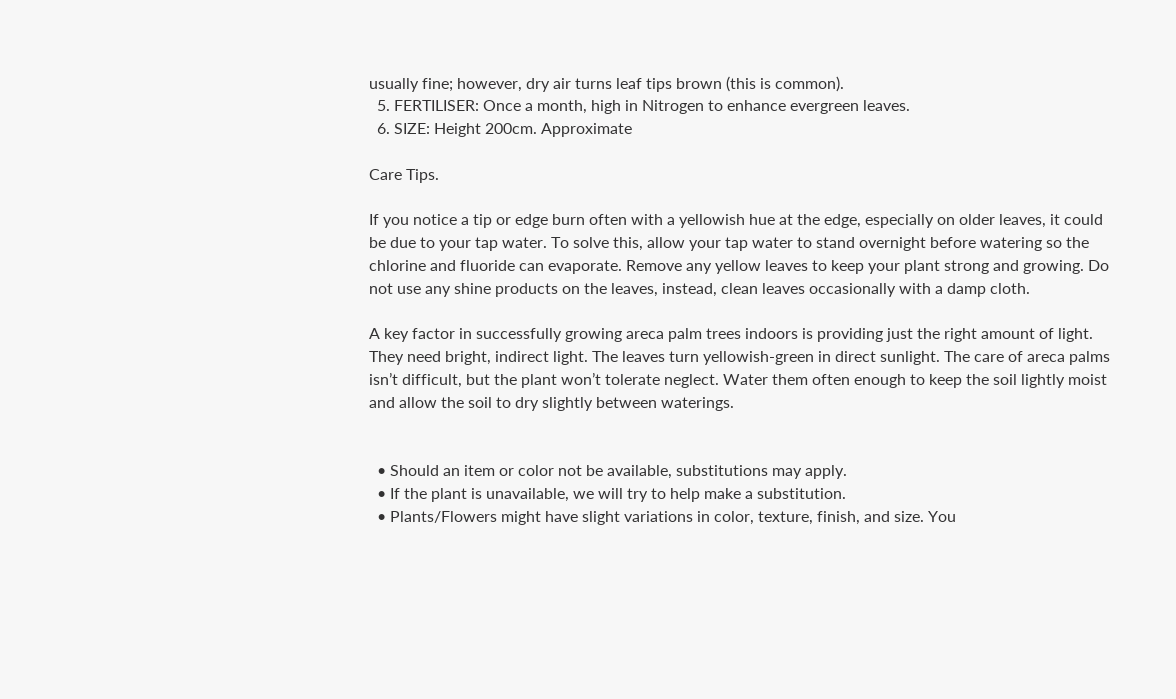usually fine; however, dry air turns leaf tips brown (this is common).
  5. FERTILISER: Once a month, high in Nitrogen to enhance evergreen leaves.
  6. SIZE: Height 200cm. Approximate

Care Tips.

If you notice a tip or edge burn often with a yellowish hue at the edge, especially on older leaves, it could be due to your tap water. To solve this, allow your tap water to stand overnight before watering so the chlorine and fluoride can evaporate. Remove any yellow leaves to keep your plant strong and growing. Do not use any shine products on the leaves, instead, clean leaves occasionally with a damp cloth.

A key factor in successfully growing areca palm trees indoors is providing just the right amount of light. They need bright, indirect light. The leaves turn yellowish-green in direct sunlight. The care of areca palms isn’t difficult, but the plant won’t tolerate neglect. Water them often enough to keep the soil lightly moist and allow the soil to dry slightly between waterings.


  • Should an item or color not be available, substitutions may apply.
  • If the plant is unavailable, we will try to help make a substitution.
  • Plants/Flowers might have slight variations in color, texture, finish, and size. You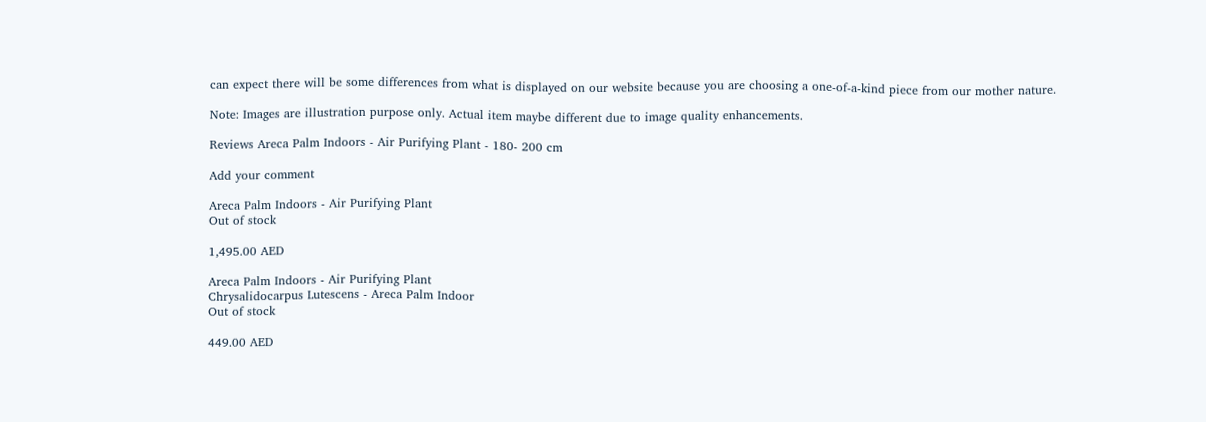can expect there will be some differences from what is displayed on our website because you are choosing a one-of-a-kind piece from our mother nature.

Note: Images are illustration purpose only. Actual item maybe different due to image quality enhancements.

Reviews Areca Palm Indoors - Air Purifying Plant - 180- 200 cm

Add your comment

Areca Palm Indoors - Air Purifying Plant
Out of stock

1,495.00 AED

Areca Palm Indoors - Air Purifying Plant
Chrysalidocarpus Lutescens - Areca Palm Indoor
Out of stock

449.00 AED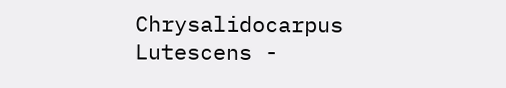Chrysalidocarpus Lutescens -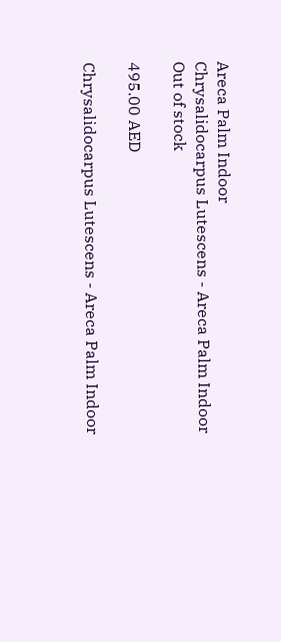Areca Palm Indoor
Chrysalidocarpus Lutescens - Areca Palm Indoor
Out of stock

495.00 AED

Chrysalidocarpus Lutescens - Areca Palm Indoor